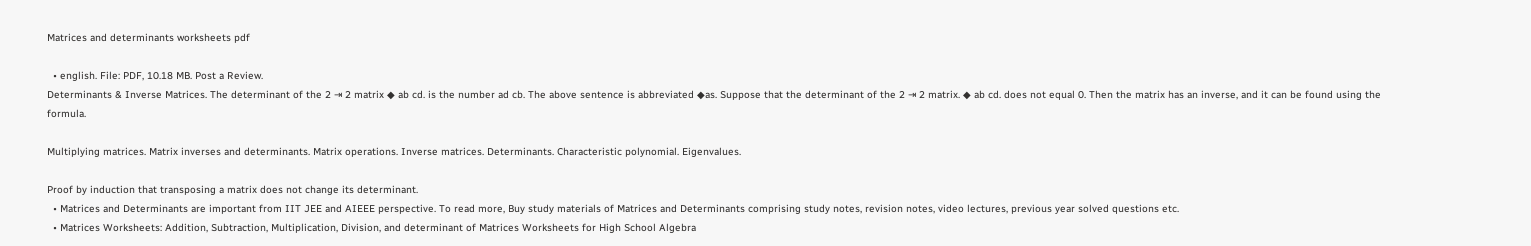Matrices and determinants worksheets pdf

  • english. File: PDF, 10.18 MB. Post a Review.
Determinants & Inverse Matrices. The determinant of the 2 ⇥ 2 matrix ◆ ab cd. is the number ad cb. The above sentence is abbreviated ◆as. Suppose that the determinant of the 2 ⇥ 2 matrix. ◆ ab cd. does not equal 0. Then the matrix has an inverse, and it can be found using the formula.

Multiplying matrices. Matrix inverses and determinants. Matrix operations. Inverse matrices. Determinants. Characteristic polynomial. Eigenvalues.

Proof by induction that transposing a matrix does not change its determinant.
  • Matrices and Determinants are important from IIT JEE and AIEEE perspective. To read more, Buy study materials of Matrices and Determinants comprising study notes, revision notes, video lectures, previous year solved questions etc.
  • Matrices Worksheets: Addition, Subtraction, Multiplication, Division, and determinant of Matrices Worksheets for High School Algebra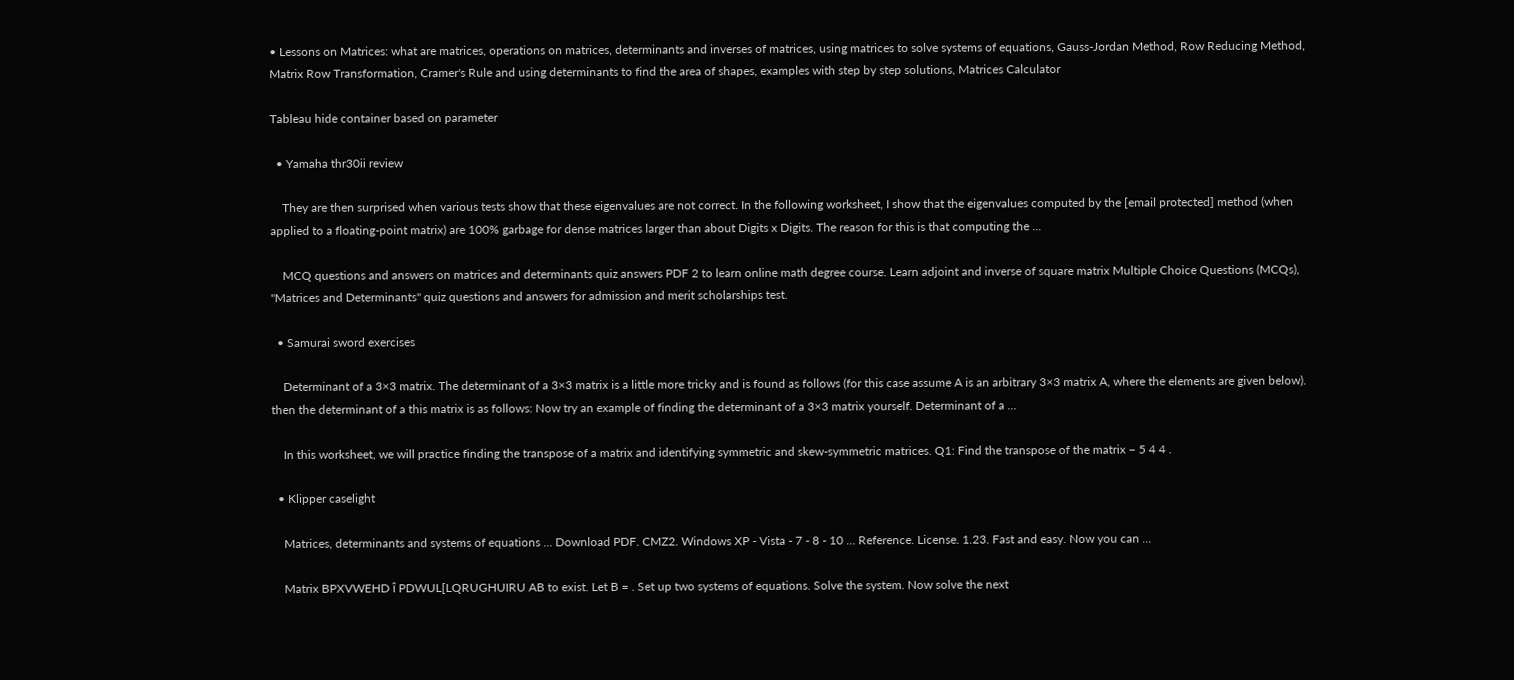• Lessons on Matrices: what are matrices, operations on matrices, determinants and inverses of matrices, using matrices to solve systems of equations, Gauss-Jordan Method, Row Reducing Method, Matrix Row Transformation, Cramer's Rule and using determinants to find the area of shapes, examples with step by step solutions, Matrices Calculator

Tableau hide container based on parameter

  • Yamaha thr30ii review

    They are then surprised when various tests show that these eigenvalues are not correct. In the following worksheet, I show that the eigenvalues computed by the [email protected] method (when applied to a floating-point matrix) are 100% garbage for dense matrices larger than about Digits x Digits. The reason for this is that computing the ...

    MCQ questions and answers on matrices and determinants quiz answers PDF 2 to learn online math degree course. Learn adjoint and inverse of square matrix Multiple Choice Questions (MCQs), "Matrices and Determinants" quiz questions and answers for admission and merit scholarships test.

  • Samurai sword exercises

    Determinant of a 3×3 matrix. The determinant of a 3×3 matrix is a little more tricky and is found as follows (for this case assume A is an arbitrary 3×3 matrix A, where the elements are given below). then the determinant of a this matrix is as follows: Now try an example of finding the determinant of a 3×3 matrix yourself. Determinant of a ...

    In this worksheet, we will practice finding the transpose of a matrix and identifying symmetric and skew-symmetric matrices. Q1: Find the transpose of the matrix − 5 4 4 .

  • Klipper caselight

    Matrices, determinants and systems of equations ... Download PDF. CMZ2. Windows XP - Vista - 7 - 8 - 10 ... Reference. License. 1.23. Fast and easy. Now you can ...

    Matrix BPXVWEHD î PDWUL[LQRUGHUIRU AB to exist. Let B = . Set up two systems of equations. Solve the system. Now solve the next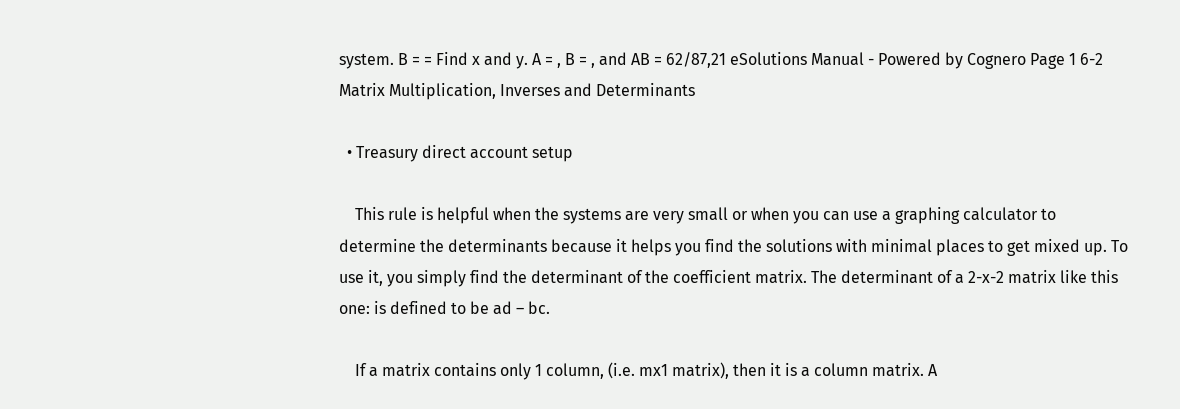system. B = = Find x and y. A = , B = , and AB = 62/87,21 eSolutions Manual - Powered by Cognero Page 1 6-2 Matrix Multiplication, Inverses and Determinants

  • Treasury direct account setup

    This rule is helpful when the systems are very small or when you can use a graphing calculator to determine the determinants because it helps you find the solutions with minimal places to get mixed up. To use it, you simply find the determinant of the coefficient matrix. The determinant of a 2-x-2 matrix like this one: is defined to be ad – bc.

    If a matrix contains only 1 column, (i.e. mx1 matrix), then it is a column matrix. A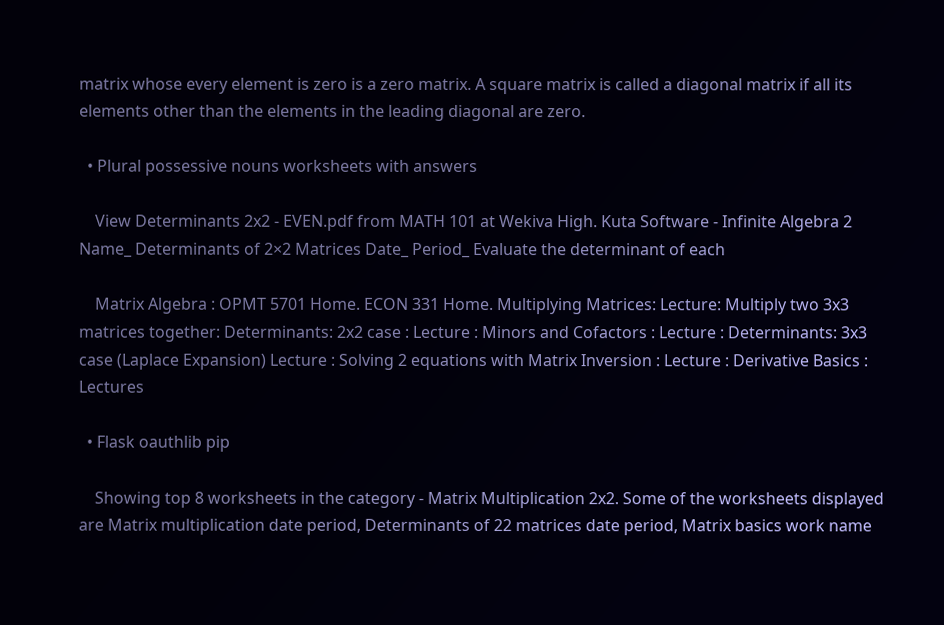matrix whose every element is zero is a zero matrix. A square matrix is called a diagonal matrix if all its elements other than the elements in the leading diagonal are zero.

  • Plural possessive nouns worksheets with answers

    View Determinants 2x2 - EVEN.pdf from MATH 101 at Wekiva High. Kuta Software - Infinite Algebra 2 Name_ Determinants of 2×2 Matrices Date_ Period_ Evaluate the determinant of each

    Matrix Algebra : OPMT 5701 Home. ECON 331 Home. Multiplying Matrices: Lecture: Multiply two 3x3 matrices together: Determinants: 2x2 case : Lecture : Minors and Cofactors : Lecture : Determinants: 3x3 case (Laplace Expansion) Lecture : Solving 2 equations with Matrix Inversion : Lecture : Derivative Basics : Lectures

  • Flask oauthlib pip

    Showing top 8 worksheets in the category - Matrix Multiplication 2x2. Some of the worksheets displayed are Matrix multiplication date period, Determinants of 22 matrices date period, Matrix basics work name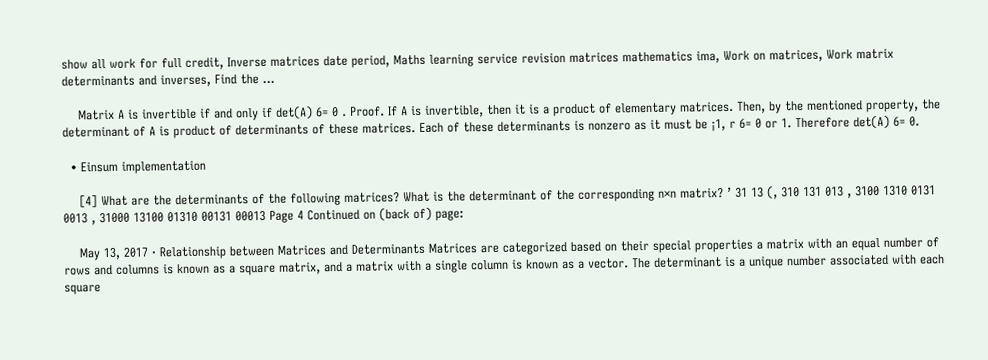show all work for full credit, Inverse matrices date period, Maths learning service revision matrices mathematics ima, Work on matrices, Work matrix determinants and inverses, Find the ...

    Matrix A is invertible if and only if det(A) 6= 0 . Proof. If A is invertible, then it is a product of elementary matrices. Then, by the mentioned property, the determinant of A is product of determinants of these matrices. Each of these determinants is nonzero as it must be ¡1, r 6= 0 or 1. Therefore det(A) 6= 0.

  • Einsum implementation

    [4] What are the determinants of the following matrices? What is the determinant of the corresponding n×n matrix? ’ 31 13 (, 310 131 013 , 3100 1310 0131 0013 , 31000 13100 01310 00131 00013 Page 4 Continued on (back of) page:

    May 13, 2017 · Relationship between Matrices and Determinants Matrices are categorized based on their special properties a matrix with an equal number of rows and columns is known as a square matrix, and a matrix with a single column is known as a vector. The determinant is a unique number associated with each square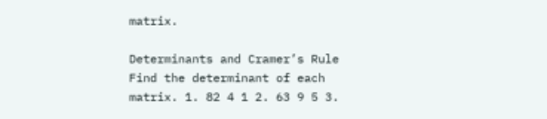matrix.

Determinants and Cramer’s Rule Find the determinant of each matrix. 1. 82 4 1 2. 63 9 5 3.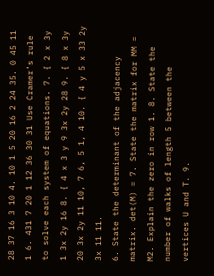28 37 16 3 10 4. 10 1 5 20 16 2 24 35. 0 45 11 1 6. 431 7 20 1 12 36 30 31 Use Cramer’s rule to solve each system of equations. 7. { 2 x 3y 1 3x 2y 16 8. { 4 x 3 y 9 3x 2y 28 9. { 8 x 3y 20 3x 2y 11 10, 7 6, 5 1, 4 10. { 4 y 5 x 33 2y 3x 11 11.
6. State the determinant of the adjacency matrix. det(M) = 7. State the matrix for MM = M2. Explain the zero in row 1. 8. State the number of walks of length 5 between the vertices U and T. 9.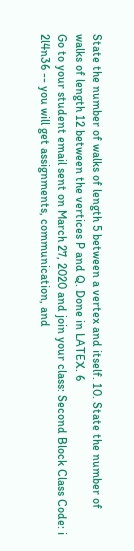State the number of walks of length 5 between a vertex and itself. 10. State the number of walks of length 12 between the vertices P and Q. Done in LATEX. 6
Go to your student email sent on March 27, 2020 and join your class: Second Block Class Code: i 2l4n36 -- you will get assignments, communication, and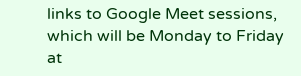links to Google Meet sessions, which will be Monday to Friday at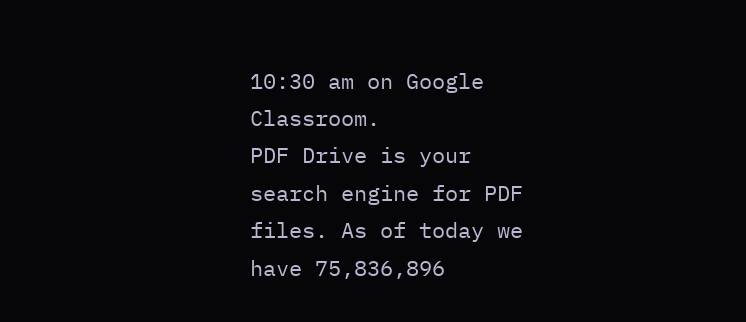10:30 am on Google Classroom.
PDF Drive is your search engine for PDF files. As of today we have 75,836,896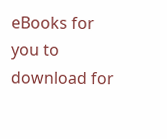eBooks for you to download for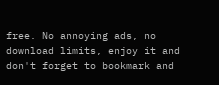free. No annoying ads, no download limits, enjoy it and don't forget to bookmark and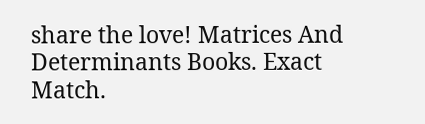share the love! Matrices And Determinants Books. Exact Match.